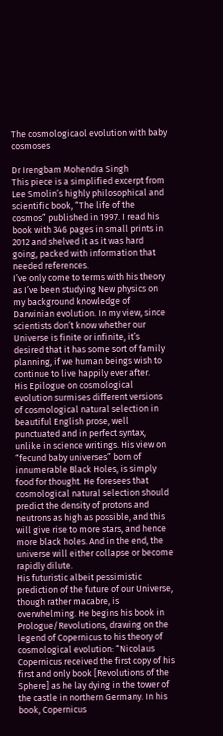The cosmologicaol evolution with baby cosmoses

Dr Irengbam Mohendra Singh
This piece is a simplified excerpt from Lee Smolin’s highly philosophical and scientific book, “The life of the cosmos” published in 1997. I read his book with 346 pages in small prints in 2012 and shelved it as it was hard going, packed with information that needed references.
I’ve only come to terms with his theory as I’ve been studying New physics on my background knowledge of Darwinian evolution. In my view, since scientists don’t know whether our Universe is finite or infinite, it’s desired that it has some sort of family planning, if we human beings wish to continue to live happily ever after.
His Epilogue on cosmological evolution surmises different versions of cosmological natural selection in beautiful English prose, well punctuated and in perfect syntax, unlike in science writings. His view on “fecund baby universes” born of innumerable Black Holes, is simply food for thought. He foresees that cosmological natural selection should predict the density of protons and neutrons as high as possible, and this will give rise to more stars, and hence more black holes. And in the end, the universe will either collapse or become rapidly dilute.
His futuristic albeit pessimistic prediction of the future of our Universe, though rather macabre, is overwhelming. He begins his book in Prologue/Revolutions, drawing on the legend of Copernicus to his theory of cosmological evolution: “Nicolaus Copernicus received the first copy of his first and only book [Revolutions of the Sphere] as he lay dying in the tower of the castle in northern Germany. In his book, Copernicus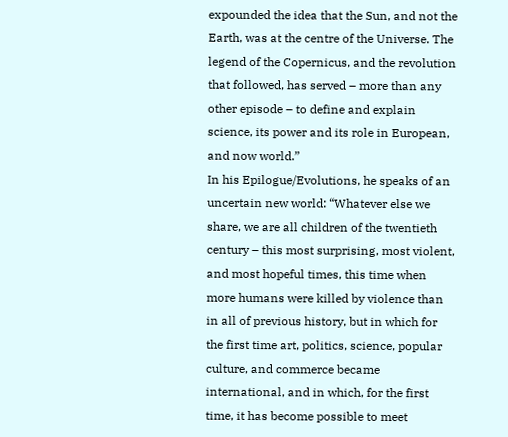expounded the idea that the Sun, and not the Earth, was at the centre of the Universe. The legend of the Copernicus, and the revolution that followed, has served – more than any other episode – to define and explain science, its power and its role in European, and now world.”
In his Epilogue/Evolutions, he speaks of an uncertain new world: “Whatever else we share, we are all children of the twentieth century – this most surprising, most violent, and most hopeful times, this time when more humans were killed by violence than in all of previous history, but in which for the first time art, politics, science, popular culture, and commerce became international, and in which, for the first time, it has become possible to meet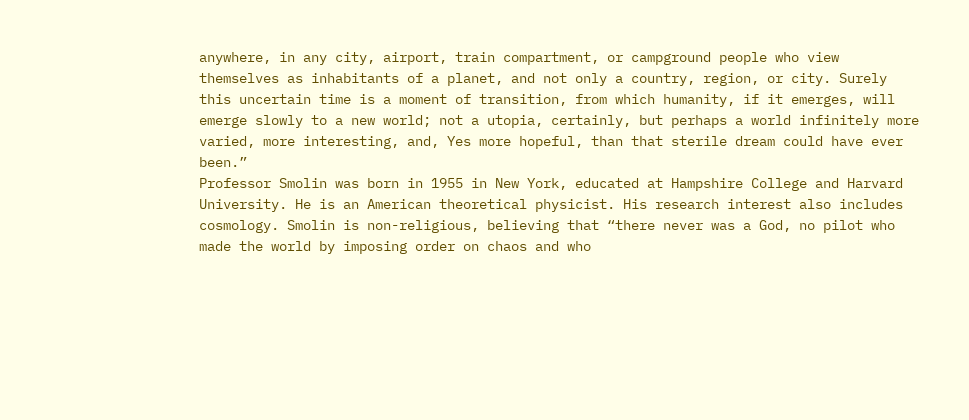anywhere, in any city, airport, train compartment, or campground people who view themselves as inhabitants of a planet, and not only a country, region, or city. Surely this uncertain time is a moment of transition, from which humanity, if it emerges, will emerge slowly to a new world; not a utopia, certainly, but perhaps a world infinitely more varied, more interesting, and, Yes more hopeful, than that sterile dream could have ever been.”
Professor Smolin was born in 1955 in New York, educated at Hampshire College and Harvard University. He is an American theoretical physicist. His research interest also includes cosmology. Smolin is non-religious, believing that “there never was a God, no pilot who made the world by imposing order on chaos and who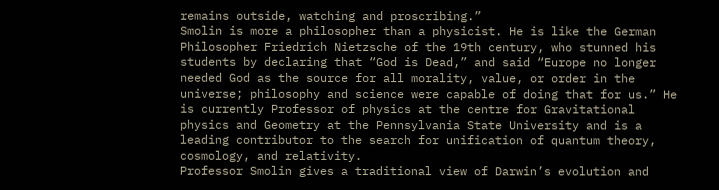remains outside, watching and proscribing.”
Smolin is more a philosopher than a physicist. He is like the German Philosopher Friedrich Nietzsche of the 19th century, who stunned his students by declaring that “God is Dead,” and said “Europe no longer needed God as the source for all morality, value, or order in the universe; philosophy and science were capable of doing that for us.” He is currently Professor of physics at the centre for Gravitational physics and Geometry at the Pennsylvania State University and is a leading contributor to the search for unification of quantum theory, cosmology, and relativity.
Professor Smolin gives a traditional view of Darwin’s evolution and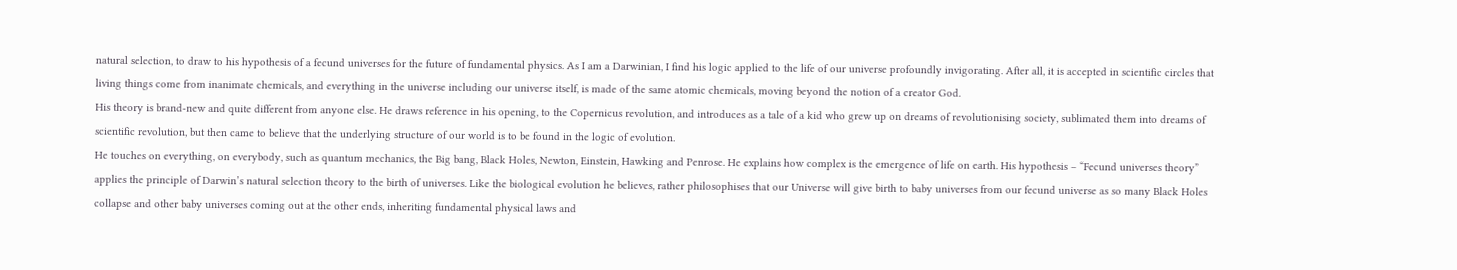natural selection, to draw to his hypothesis of a fecund universes for the future of fundamental physics. As I am a Darwinian, I find his logic applied to the life of our universe profoundly invigorating. After all, it is accepted in scientific circles that living things come from inanimate chemicals, and everything in the universe including our universe itself, is made of the same atomic chemicals, moving beyond the notion of a creator God.
His theory is brand-new and quite different from anyone else. He draws reference in his opening, to the Copernicus revolution, and introduces as a tale of a kid who grew up on dreams of revolutionising society, sublimated them into dreams of scientific revolution, but then came to believe that the underlying structure of our world is to be found in the logic of evolution.
He touches on everything, on everybody, such as quantum mechanics, the Big bang, Black Holes, Newton, Einstein, Hawking and Penrose. He explains how complex is the emergence of life on earth. His hypothesis – “Fecund universes theory” applies the principle of Darwin’s natural selection theory to the birth of universes. Like the biological evolution he believes, rather philosophises that our Universe will give birth to baby universes from our fecund universe as so many Black Holes collapse and other baby universes coming out at the other ends, inheriting fundamental physical laws and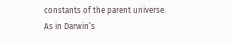constants of the parent universe.
As in Darwin’s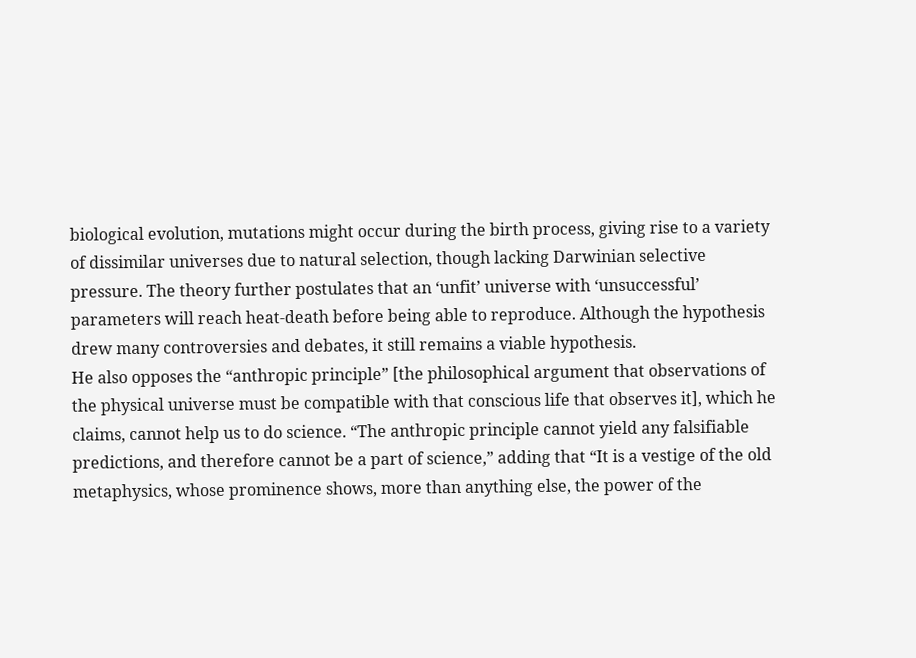biological evolution, mutations might occur during the birth process, giving rise to a variety of dissimilar universes due to natural selection, though lacking Darwinian selective pressure. The theory further postulates that an ‘unfit’ universe with ‘unsuccessful’ parameters will reach heat-death before being able to reproduce. Although the hypothesis drew many controversies and debates, it still remains a viable hypothesis.
He also opposes the “anthropic principle” [the philosophical argument that observations of the physical universe must be compatible with that conscious life that observes it], which he claims, cannot help us to do science. “The anthropic principle cannot yield any falsifiable predictions, and therefore cannot be a part of science,” adding that “It is a vestige of the old metaphysics, whose prominence shows, more than anything else, the power of the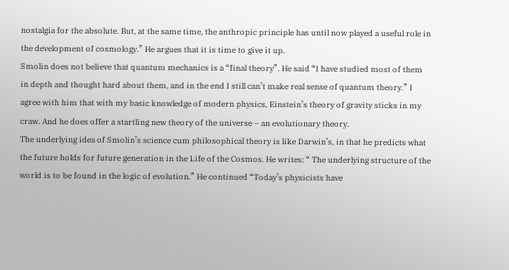nostalgia for the absolute. But, at the same time, the anthropic principle has until now played a useful role in the development of cosmology.” He argues that it is time to give it up.
Smolin does not believe that quantum mechanics is a “final theory”. He said “I have studied most of them in depth and thought hard about them, and in the end I still can’t make real sense of quantum theory.” I agree with him that with my basic knowledge of modern physics, Einstein’s theory of gravity sticks in my craw. And he does offer a startling new theory of the universe – an evolutionary theory.
The underlying idea of Smolin’s science cum philosophical theory is like Darwin’s, in that he predicts what the future holds for future generation in the Life of the Cosmos. He writes: “ The underlying structure of the world is to be found in the logic of evolution.” He continued “Today’s physicists have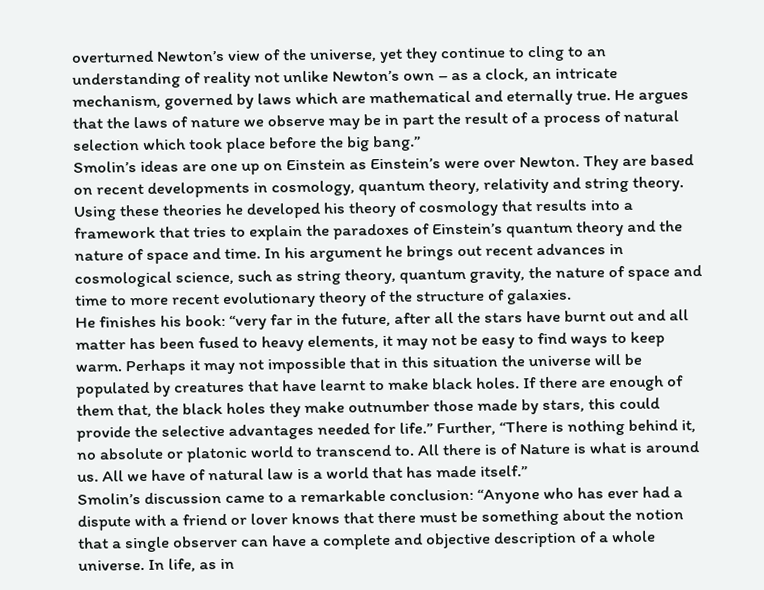overturned Newton’s view of the universe, yet they continue to cling to an understanding of reality not unlike Newton’s own – as a clock, an intricate mechanism, governed by laws which are mathematical and eternally true. He argues that the laws of nature we observe may be in part the result of a process of natural selection which took place before the big bang.”
Smolin’s ideas are one up on Einstein as Einstein’s were over Newton. They are based on recent developments in cosmology, quantum theory, relativity and string theory. Using these theories he developed his theory of cosmology that results into a framework that tries to explain the paradoxes of Einstein’s quantum theory and the nature of space and time. In his argument he brings out recent advances in cosmological science, such as string theory, quantum gravity, the nature of space and time to more recent evolutionary theory of the structure of galaxies.
He finishes his book: “very far in the future, after all the stars have burnt out and all matter has been fused to heavy elements, it may not be easy to find ways to keep warm. Perhaps it may not impossible that in this situation the universe will be populated by creatures that have learnt to make black holes. If there are enough of them that, the black holes they make outnumber those made by stars, this could provide the selective advantages needed for life.” Further, “There is nothing behind it, no absolute or platonic world to transcend to. All there is of Nature is what is around us. All we have of natural law is a world that has made itself.”
Smolin’s discussion came to a remarkable conclusion: “Anyone who has ever had a dispute with a friend or lover knows that there must be something about the notion that a single observer can have a complete and objective description of a whole universe. In life, as in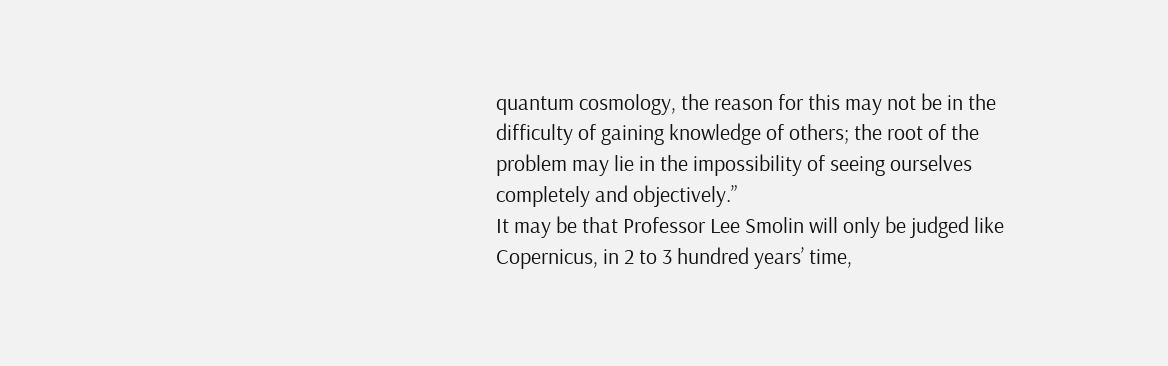quantum cosmology, the reason for this may not be in the difficulty of gaining knowledge of others; the root of the problem may lie in the impossibility of seeing ourselves completely and objectively.”
It may be that Professor Lee Smolin will only be judged like Copernicus, in 2 to 3 hundred years’ time,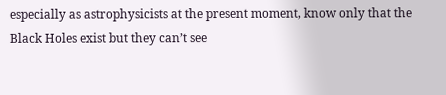especially as astrophysicists at the present moment, know only that the Black Holes exist but they can’t see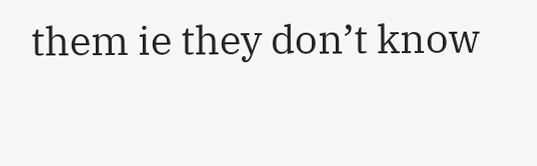them ie they don’t know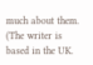much about them.
(The writer is based in the UK.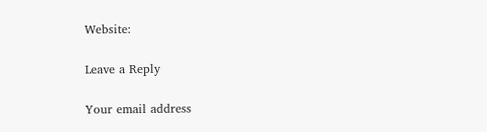Website:

Leave a Reply

Your email address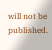will not be published.